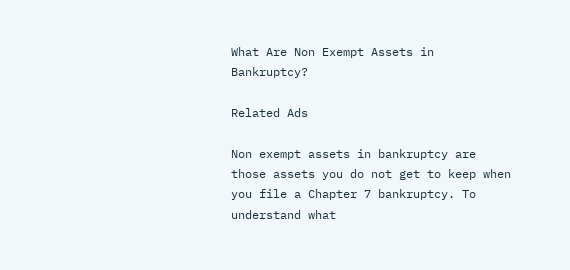What Are Non Exempt Assets in Bankruptcy?

Related Ads

Non exempt assets in bankruptcy are those assets you do not get to keep when you file a Chapter 7 bankruptcy. To understand what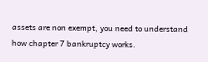assets are non exempt, you need to understand how chapter 7 bankruptcy works.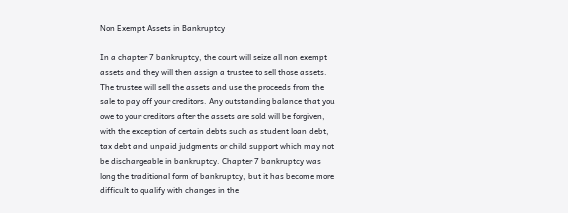Non Exempt Assets in Bankruptcy

In a chapter 7 bankruptcy, the court will seize all non exempt assets and they will then assign a trustee to sell those assets. The trustee will sell the assets and use the proceeds from the sale to pay off your creditors. Any outstanding balance that you owe to your creditors after the assets are sold will be forgiven, with the exception of certain debts such as student loan debt, tax debt and unpaid judgments or child support which may not be dischargeable in bankruptcy. Chapter 7 bankruptcy was long the traditional form of bankruptcy, but it has become more difficult to qualify with changes in the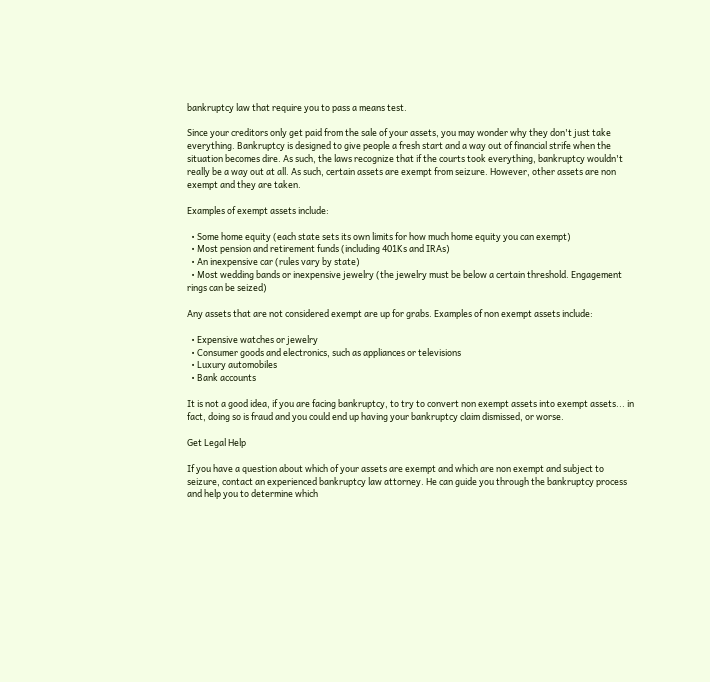bankruptcy law that require you to pass a means test.

Since your creditors only get paid from the sale of your assets, you may wonder why they don't just take everything. Bankruptcy is designed to give people a fresh start and a way out of financial strife when the situation becomes dire. As such, the laws recognize that if the courts took everything, bankruptcy wouldn't really be a way out at all. As such, certain assets are exempt from seizure. However, other assets are non exempt and they are taken.

Examples of exempt assets include:

  • Some home equity (each state sets its own limits for how much home equity you can exempt)
  • Most pension and retirement funds (including 401Ks and IRAs)
  • An inexpensive car (rules vary by state)
  • Most wedding bands or inexpensive jewelry (the jewelry must be below a certain threshold. Engagement rings can be seized)

Any assets that are not considered exempt are up for grabs. Examples of non exempt assets include:

  • Expensive watches or jewelry
  • Consumer goods and electronics, such as appliances or televisions
  • Luxury automobiles
  • Bank accounts

It is not a good idea, if you are facing bankruptcy, to try to convert non exempt assets into exempt assets... in fact, doing so is fraud and you could end up having your bankruptcy claim dismissed, or worse.

Get Legal Help

If you have a question about which of your assets are exempt and which are non exempt and subject to seizure, contact an experienced bankruptcy law attorney. He can guide you through the bankruptcy process and help you to determine which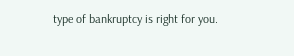type of bankruptcy is right for you.